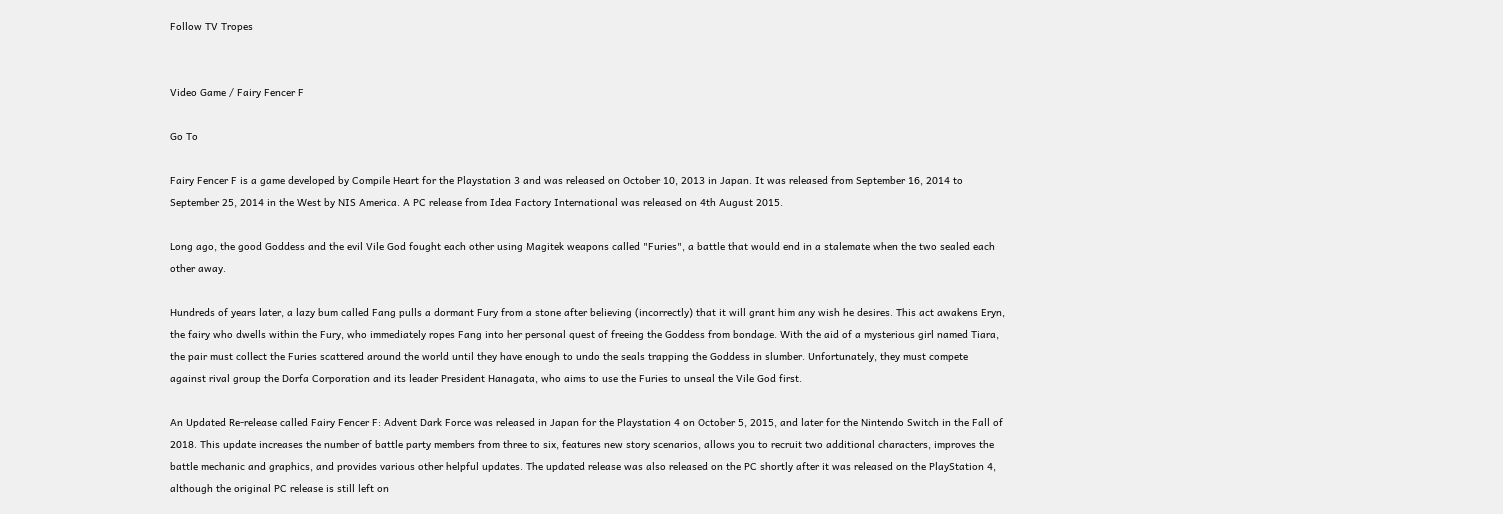Follow TV Tropes


Video Game / Fairy Fencer F

Go To

Fairy Fencer F is a game developed by Compile Heart for the Playstation 3 and was released on October 10, 2013 in Japan. It was released from September 16, 2014 to September 25, 2014 in the West by NIS America. A PC release from Idea Factory International was released on 4th August 2015.

Long ago, the good Goddess and the evil Vile God fought each other using Magitek weapons called "Furies", a battle that would end in a stalemate when the two sealed each other away.

Hundreds of years later, a lazy bum called Fang pulls a dormant Fury from a stone after believing (incorrectly) that it will grant him any wish he desires. This act awakens Eryn, the fairy who dwells within the Fury, who immediately ropes Fang into her personal quest of freeing the Goddess from bondage. With the aid of a mysterious girl named Tiara, the pair must collect the Furies scattered around the world until they have enough to undo the seals trapping the Goddess in slumber. Unfortunately, they must compete against rival group the Dorfa Corporation and its leader President Hanagata, who aims to use the Furies to unseal the Vile God first.

An Updated Re-release called Fairy Fencer F: Advent Dark Force was released in Japan for the Playstation 4 on October 5, 2015, and later for the Nintendo Switch in the Fall of 2018. This update increases the number of battle party members from three to six, features new story scenarios, allows you to recruit two additional characters, improves the battle mechanic and graphics, and provides various other helpful updates. The updated release was also released on the PC shortly after it was released on the PlayStation 4, although the original PC release is still left on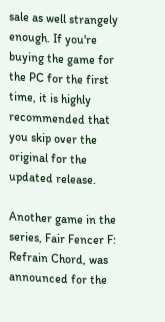sale as well strangely enough. If you're buying the game for the PC for the first time, it is highly recommended that you skip over the original for the updated release.

Another game in the series, Fair Fencer F: Refrain Chord, was announced for the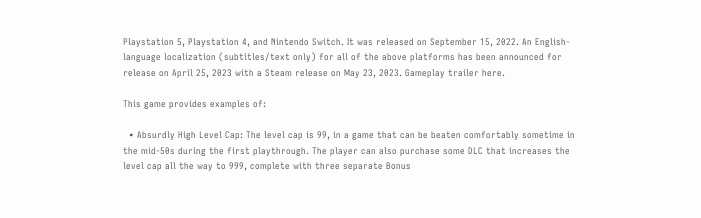Playstation 5, Playstation 4, and Nintendo Switch. It was released on September 15, 2022. An English-language localization (subtitles/text only) for all of the above platforms has been announced for release on April 25, 2023 with a Steam release on May 23, 2023. Gameplay trailer here.

This game provides examples of:

  • Absurdly High Level Cap: The level cap is 99, in a game that can be beaten comfortably sometime in the mid-50s during the first playthrough. The player can also purchase some DLC that increases the level cap all the way to 999, complete with three separate Bonus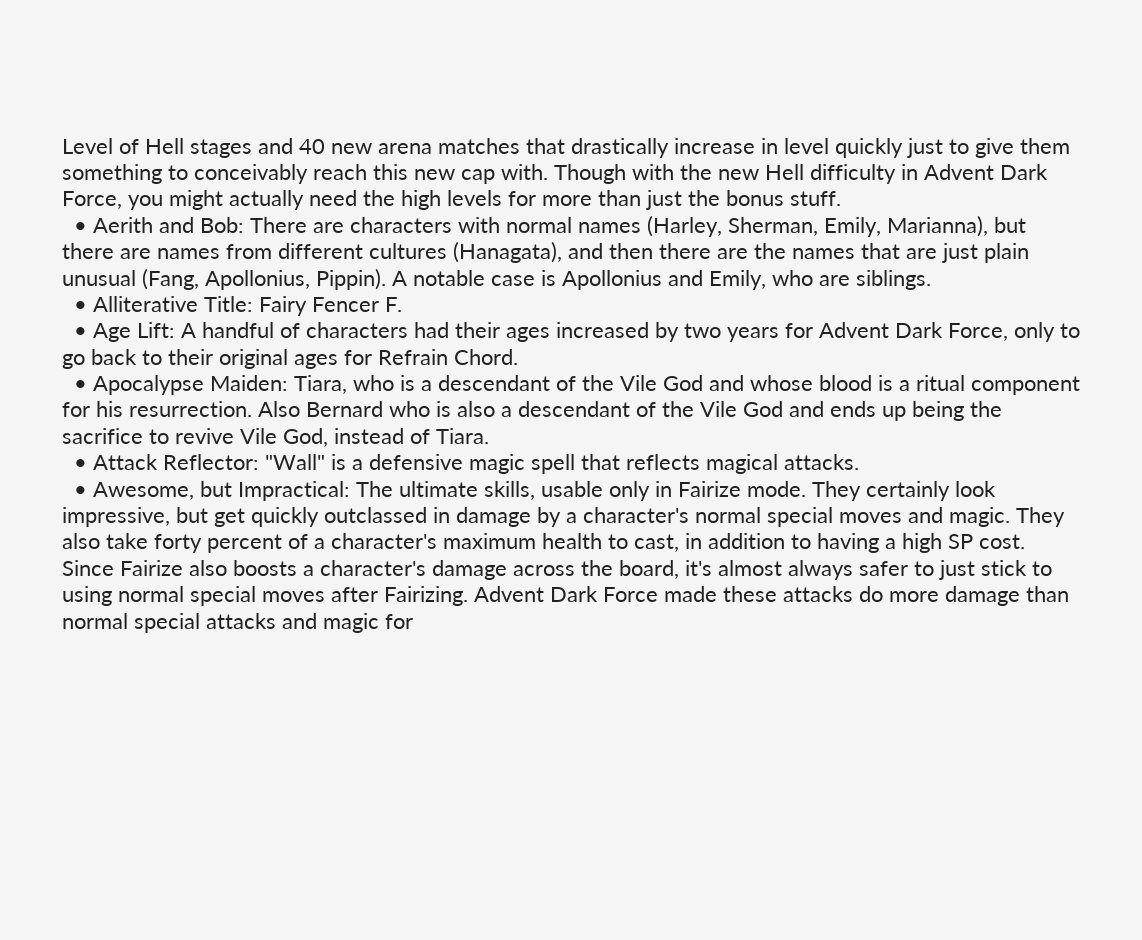Level of Hell stages and 40 new arena matches that drastically increase in level quickly just to give them something to conceivably reach this new cap with. Though with the new Hell difficulty in Advent Dark Force, you might actually need the high levels for more than just the bonus stuff.
  • Aerith and Bob: There are characters with normal names (Harley, Sherman, Emily, Marianna), but there are names from different cultures (Hanagata), and then there are the names that are just plain unusual (Fang, Apollonius, Pippin). A notable case is Apollonius and Emily, who are siblings.
  • Alliterative Title: Fairy Fencer F.
  • Age Lift: A handful of characters had their ages increased by two years for Advent Dark Force, only to go back to their original ages for Refrain Chord.
  • Apocalypse Maiden: Tiara, who is a descendant of the Vile God and whose blood is a ritual component for his resurrection. Also Bernard who is also a descendant of the Vile God and ends up being the sacrifice to revive Vile God, instead of Tiara.
  • Attack Reflector: "Wall" is a defensive magic spell that reflects magical attacks.
  • Awesome, but Impractical: The ultimate skills, usable only in Fairize mode. They certainly look impressive, but get quickly outclassed in damage by a character's normal special moves and magic. They also take forty percent of a character's maximum health to cast, in addition to having a high SP cost. Since Fairize also boosts a character's damage across the board, it's almost always safer to just stick to using normal special moves after Fairizing. Advent Dark Force made these attacks do more damage than normal special attacks and magic for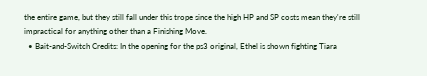the entire game, but they still fall under this trope since the high HP and SP costs mean they're still impractical for anything other than a Finishing Move.
  • Bait-and-Switch Credits: In the opening for the ps3 original, Ethel is shown fighting Tiara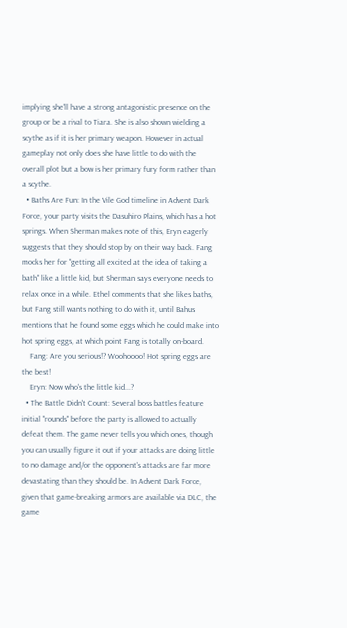implying she'll have a strong antagonistic presence on the group or be a rival to Tiara. She is also shown wielding a scythe as if it is her primary weapon. However in actual gameplay not only does she have little to do with the overall plot but a bow is her primary fury form rather than a scythe.
  • Baths Are Fun: In the Vile God timeline in Advent Dark Force, your party visits the Dasuhiro Plains, which has a hot springs. When Sherman makes note of this, Eryn eagerly suggests that they should stop by on their way back. Fang mocks her for "getting all excited at the idea of taking a bath" like a little kid, but Sherman says everyone needs to relax once in a while. Ethel comments that she likes baths, but Fang still wants nothing to do with it, until Bahus mentions that he found some eggs which he could make into hot spring eggs, at which point Fang is totally on-board.
    Fang: Are you serious!? Woohoooo! Hot spring eggs are the best!
    Eryn: Now who's the little kid...?
  • The Battle Didn't Count: Several boss battles feature initial "rounds" before the party is allowed to actually defeat them. The game never tells you which ones, though you can usually figure it out if your attacks are doing little to no damage and/or the opponent's attacks are far more devastating than they should be. In Advent Dark Force, given that game-breaking armors are available via DLC, the game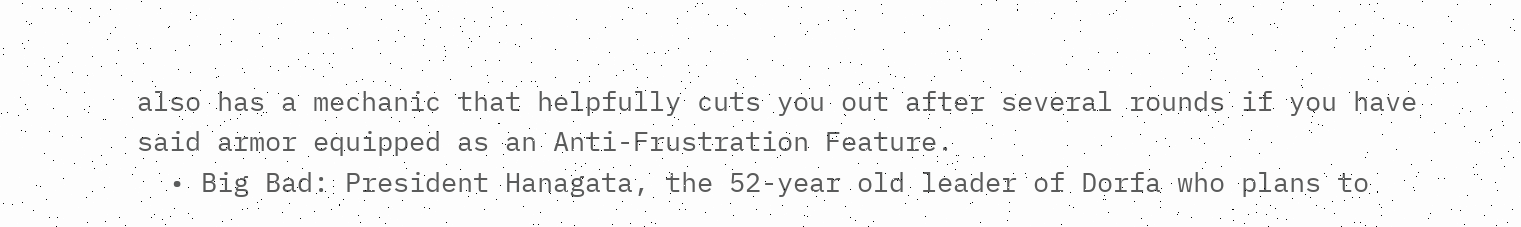also has a mechanic that helpfully cuts you out after several rounds if you have said armor equipped as an Anti-Frustration Feature.
  • Big Bad: President Hanagata, the 52-year old leader of Dorfa who plans to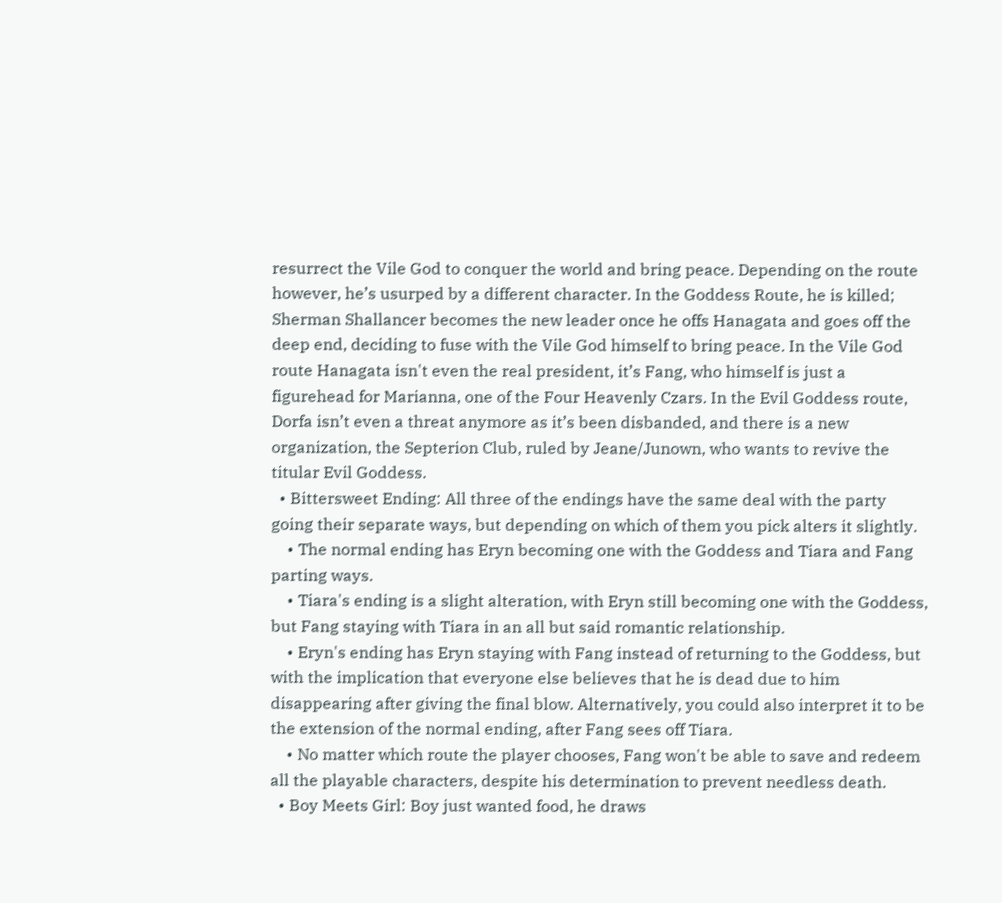resurrect the Vile God to conquer the world and bring peace. Depending on the route however, he’s usurped by a different character. In the Goddess Route, he is killed; Sherman Shallancer becomes the new leader once he offs Hanagata and goes off the deep end, deciding to fuse with the Vile God himself to bring peace. In the Vile God route Hanagata isn't even the real president, it’s Fang, who himself is just a figurehead for Marianna, one of the Four Heavenly Czars. In the Evil Goddess route, Dorfa isn’t even a threat anymore as it’s been disbanded, and there is a new organization, the Septerion Club, ruled by Jeane/Junown, who wants to revive the titular Evil Goddess.
  • Bittersweet Ending: All three of the endings have the same deal with the party going their separate ways, but depending on which of them you pick alters it slightly.
    • The normal ending has Eryn becoming one with the Goddess and Tiara and Fang parting ways.
    • Tiara's ending is a slight alteration, with Eryn still becoming one with the Goddess, but Fang staying with Tiara in an all but said romantic relationship.
    • Eryn's ending has Eryn staying with Fang instead of returning to the Goddess, but with the implication that everyone else believes that he is dead due to him disappearing after giving the final blow. Alternatively, you could also interpret it to be the extension of the normal ending, after Fang sees off Tiara.
    • No matter which route the player chooses, Fang won't be able to save and redeem all the playable characters, despite his determination to prevent needless death.
  • Boy Meets Girl: Boy just wanted food, he draws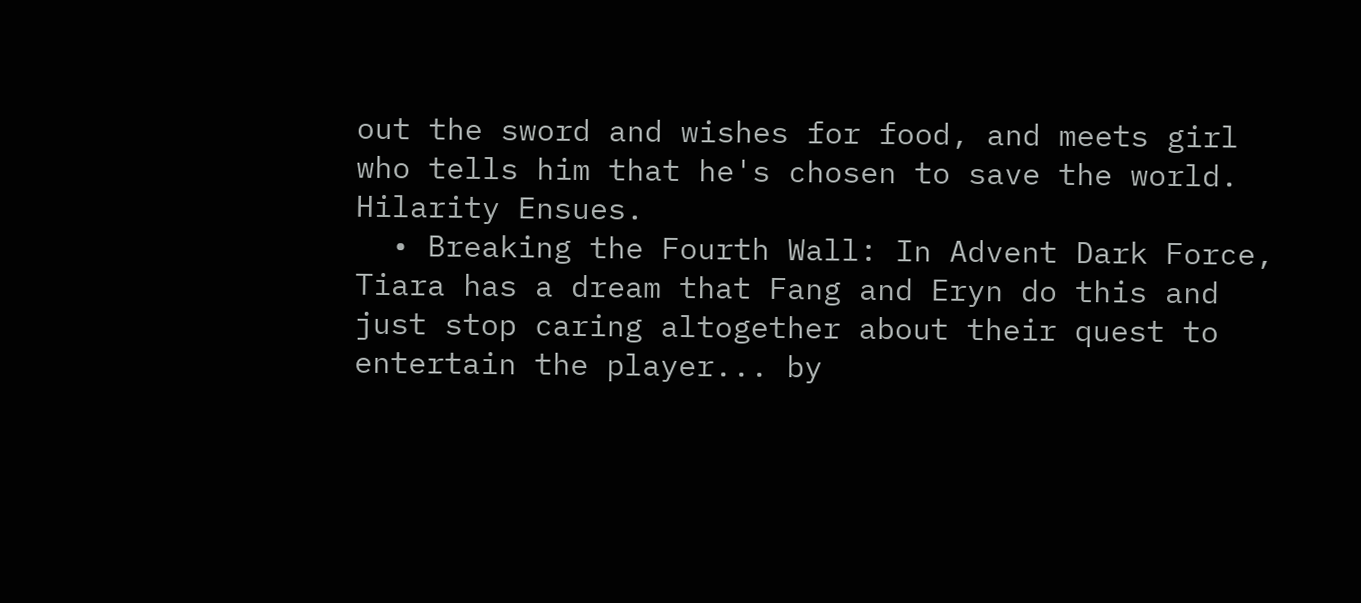out the sword and wishes for food, and meets girl who tells him that he's chosen to save the world. Hilarity Ensues.
  • Breaking the Fourth Wall: In Advent Dark Force, Tiara has a dream that Fang and Eryn do this and just stop caring altogether about their quest to entertain the player... by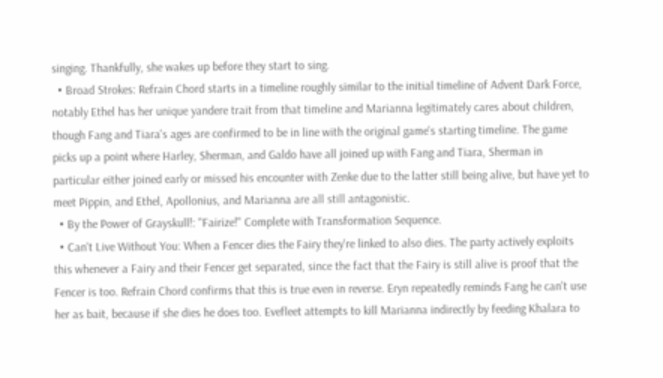singing. Thankfully, she wakes up before they start to sing.
  • Broad Strokes: Refrain Chord starts in a timeline roughly similar to the initial timeline of Advent Dark Force, notably Ethel has her unique yandere trait from that timeline and Marianna legitimately cares about children, though Fang and Tiara's ages are confirmed to be in line with the original game's starting timeline. The game picks up a point where Harley, Sherman, and Galdo have all joined up with Fang and Tiara, Sherman in particular either joined early or missed his encounter with Zenke due to the latter still being alive, but have yet to meet Pippin, and Ethel, Apollonius, and Marianna are all still antagonistic.
  • By the Power of Grayskull!: "Fairize!" Complete with Transformation Sequence.
  • Can't Live Without You: When a Fencer dies the Fairy they're linked to also dies. The party actively exploits this whenever a Fairy and their Fencer get separated, since the fact that the Fairy is still alive is proof that the Fencer is too. Refrain Chord confirms that this is true even in reverse. Eryn repeatedly reminds Fang he can't use her as bait, because if she dies he does too. Evefleet attempts to kill Marianna indirectly by feeding Khalara to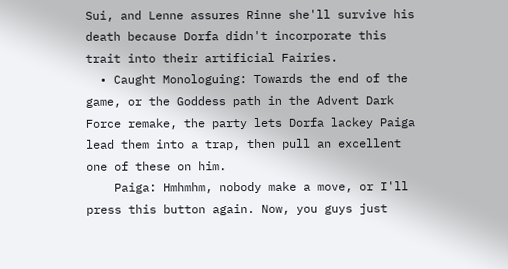Sui, and Lenne assures Rinne she'll survive his death because Dorfa didn't incorporate this trait into their artificial Fairies.
  • Caught Monologuing: Towards the end of the game, or the Goddess path in the Advent Dark Force remake, the party lets Dorfa lackey Paiga lead them into a trap, then pull an excellent one of these on him.
    Paiga: Hmhmhm, nobody make a move, or I'll press this button again. Now, you guys just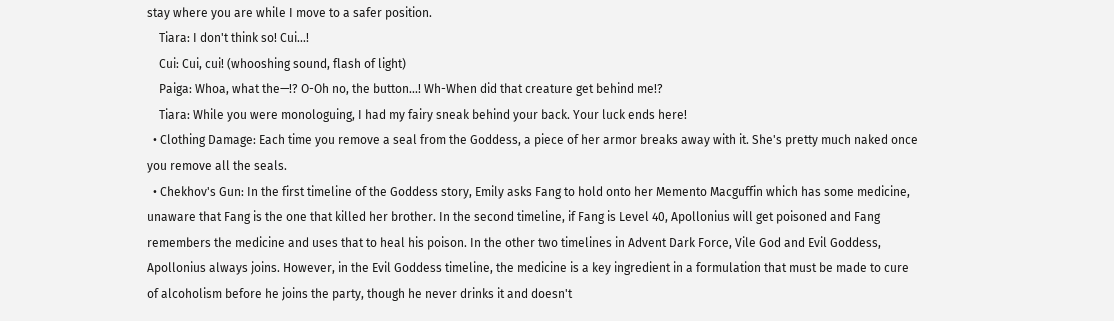stay where you are while I move to a safer position.
    Tiara: I don't think so! Cui...!
    Cui: Cui, cui! (whooshing sound, flash of light)
    Paiga: Whoa, what the—!? O-Oh no, the button...! Wh-When did that creature get behind me!?
    Tiara: While you were monologuing, I had my fairy sneak behind your back. Your luck ends here!
  • Clothing Damage: Each time you remove a seal from the Goddess, a piece of her armor breaks away with it. She's pretty much naked once you remove all the seals.
  • Chekhov's Gun: In the first timeline of the Goddess story, Emily asks Fang to hold onto her Memento Macguffin which has some medicine, unaware that Fang is the one that killed her brother. In the second timeline, if Fang is Level 40, Apollonius will get poisoned and Fang remembers the medicine and uses that to heal his poison. In the other two timelines in Advent Dark Force, Vile God and Evil Goddess, Apollonius always joins. However, in the Evil Goddess timeline, the medicine is a key ingredient in a formulation that must be made to cure of alcoholism before he joins the party, though he never drinks it and doesn't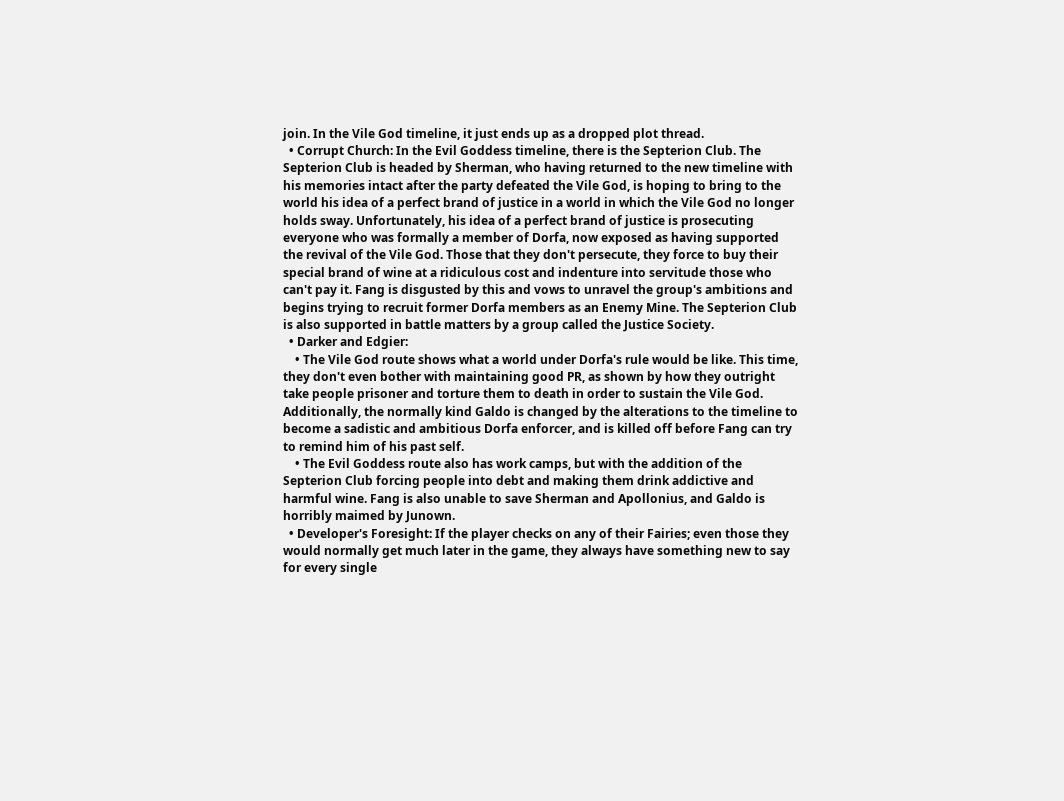join. In the Vile God timeline, it just ends up as a dropped plot thread.
  • Corrupt Church: In the Evil Goddess timeline, there is the Septerion Club. The Septerion Club is headed by Sherman, who having returned to the new timeline with his memories intact after the party defeated the Vile God, is hoping to bring to the world his idea of a perfect brand of justice in a world in which the Vile God no longer holds sway. Unfortunately, his idea of a perfect brand of justice is prosecuting everyone who was formally a member of Dorfa, now exposed as having supported the revival of the Vile God. Those that they don't persecute, they force to buy their special brand of wine at a ridiculous cost and indenture into servitude those who can't pay it. Fang is disgusted by this and vows to unravel the group's ambitions and begins trying to recruit former Dorfa members as an Enemy Mine. The Septerion Club is also supported in battle matters by a group called the Justice Society.
  • Darker and Edgier:
    • The Vile God route shows what a world under Dorfa's rule would be like. This time, they don't even bother with maintaining good PR, as shown by how they outright take people prisoner and torture them to death in order to sustain the Vile God. Additionally, the normally kind Galdo is changed by the alterations to the timeline to become a sadistic and ambitious Dorfa enforcer, and is killed off before Fang can try to remind him of his past self.
    • The Evil Goddess route also has work camps, but with the addition of the Septerion Club forcing people into debt and making them drink addictive and harmful wine. Fang is also unable to save Sherman and Apollonius, and Galdo is horribly maimed by Junown.
  • Developer's Foresight: If the player checks on any of their Fairies; even those they would normally get much later in the game, they always have something new to say for every single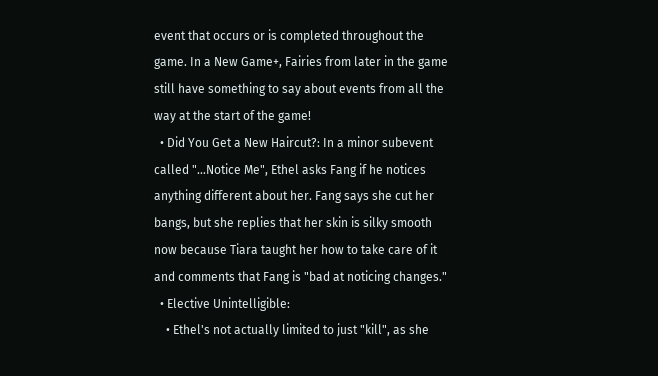event that occurs or is completed throughout the game. In a New Game+, Fairies from later in the game still have something to say about events from all the way at the start of the game!
  • Did You Get a New Haircut?: In a minor subevent called "...Notice Me", Ethel asks Fang if he notices anything different about her. Fang says she cut her bangs, but she replies that her skin is silky smooth now because Tiara taught her how to take care of it and comments that Fang is "bad at noticing changes."
  • Elective Unintelligible:
    • Ethel's not actually limited to just "kill", as she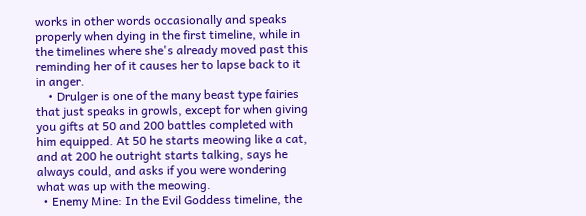works in other words occasionally and speaks properly when dying in the first timeline, while in the timelines where she's already moved past this reminding her of it causes her to lapse back to it in anger.
    • Drulger is one of the many beast type fairies that just speaks in growls, except for when giving you gifts at 50 and 200 battles completed with him equipped. At 50 he starts meowing like a cat, and at 200 he outright starts talking, says he always could, and asks if you were wondering what was up with the meowing.
  • Enemy Mine: In the Evil Goddess timeline, the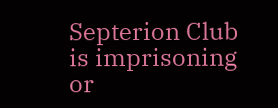Septerion Club is imprisoning or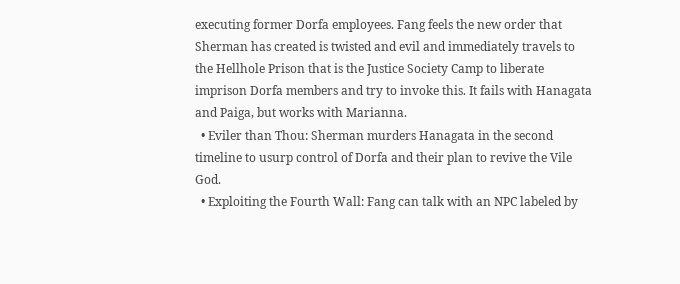executing former Dorfa employees. Fang feels the new order that Sherman has created is twisted and evil and immediately travels to the Hellhole Prison that is the Justice Society Camp to liberate imprison Dorfa members and try to invoke this. It fails with Hanagata and Paiga, but works with Marianna.
  • Eviler than Thou: Sherman murders Hanagata in the second timeline to usurp control of Dorfa and their plan to revive the Vile God.
  • Exploiting the Fourth Wall: Fang can talk with an NPC labeled by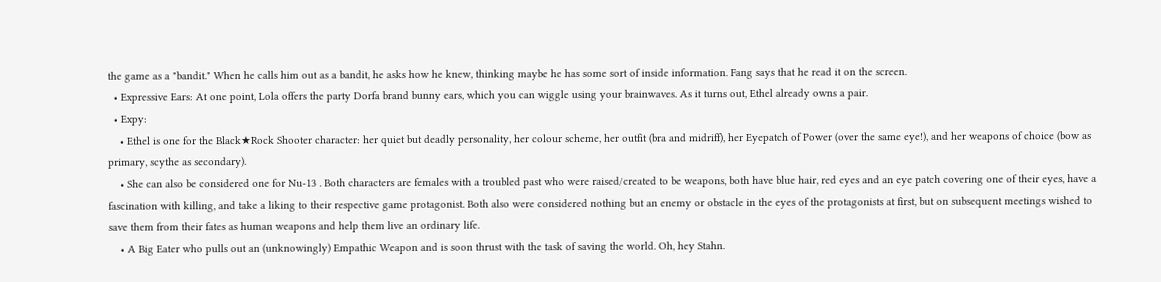the game as a "bandit." When he calls him out as a bandit, he asks how he knew, thinking maybe he has some sort of inside information. Fang says that he read it on the screen.
  • Expressive Ears: At one point, Lola offers the party Dorfa brand bunny ears, which you can wiggle using your brainwaves. As it turns out, Ethel already owns a pair.
  • Expy:
    • Ethel is one for the Black★Rock Shooter character: her quiet but deadly personality, her colour scheme, her outfit (bra and midriff), her Eyepatch of Power (over the same eye!), and her weapons of choice (bow as primary, scythe as secondary).
    • She can also be considered one for Nu-13 . Both characters are females with a troubled past who were raised/created to be weapons, both have blue hair, red eyes and an eye patch covering one of their eyes, have a fascination with killing, and take a liking to their respective game protagonist. Both also were considered nothing but an enemy or obstacle in the eyes of the protagonists at first, but on subsequent meetings wished to save them from their fates as human weapons and help them live an ordinary life.
    • A Big Eater who pulls out an (unknowingly) Empathic Weapon and is soon thrust with the task of saving the world. Oh, hey Stahn.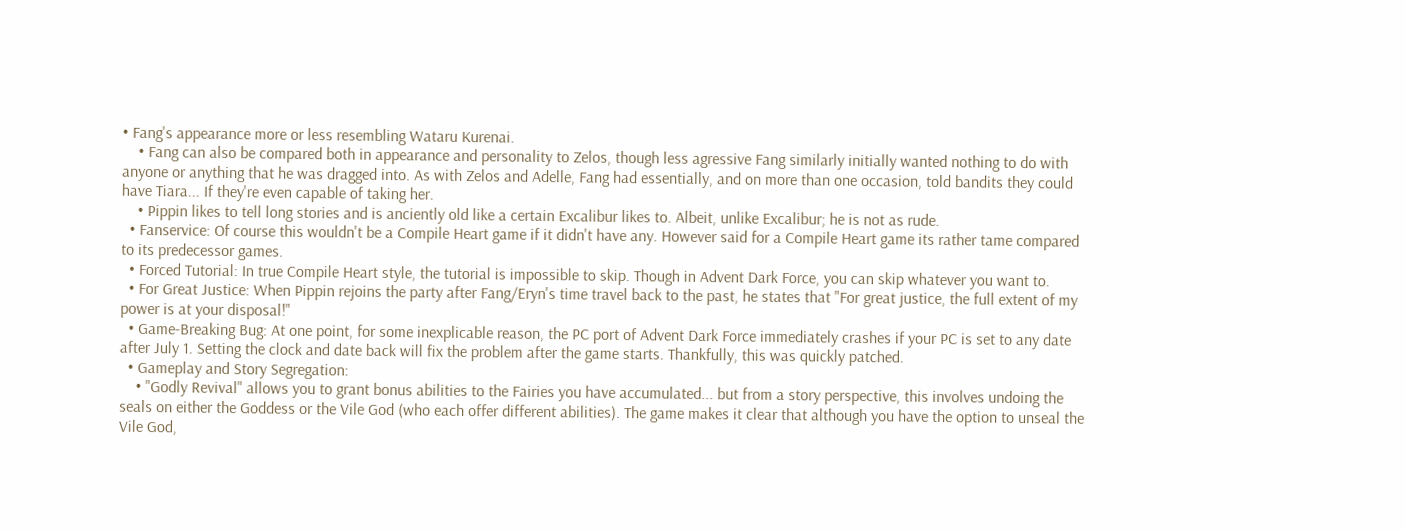• Fang's appearance more or less resembling Wataru Kurenai.
    • Fang can also be compared both in appearance and personality to Zelos, though less agressive Fang similarly initially wanted nothing to do with anyone or anything that he was dragged into. As with Zelos and Adelle, Fang had essentially, and on more than one occasion, told bandits they could have Tiara... If they're even capable of taking her.
    • Pippin likes to tell long stories and is anciently old like a certain Excalibur likes to. Albeit, unlike Excalibur; he is not as rude.
  • Fanservice: Of course this wouldn't be a Compile Heart game if it didn't have any. However said for a Compile Heart game its rather tame compared to its predecessor games.
  • Forced Tutorial: In true Compile Heart style, the tutorial is impossible to skip. Though in Advent Dark Force, you can skip whatever you want to.
  • For Great Justice: When Pippin rejoins the party after Fang/Eryn's time travel back to the past, he states that "For great justice, the full extent of my power is at your disposal!"
  • Game-Breaking Bug: At one point, for some inexplicable reason, the PC port of Advent Dark Force immediately crashes if your PC is set to any date after July 1. Setting the clock and date back will fix the problem after the game starts. Thankfully, this was quickly patched.
  • Gameplay and Story Segregation:
    • "Godly Revival" allows you to grant bonus abilities to the Fairies you have accumulated... but from a story perspective, this involves undoing the seals on either the Goddess or the Vile God (who each offer different abilities). The game makes it clear that although you have the option to unseal the Vile God,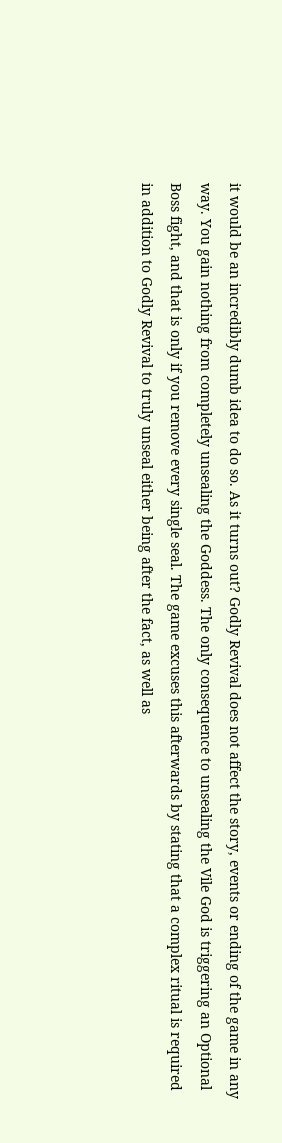it would be an incredibly dumb idea to do so. As it turns out? Godly Revival does not affect the story, events or ending of the game in any way. You gain nothing from completely unsealing the Goddess. The only consequence to unsealing the Vile God is triggering an Optional Boss fight, and that is only if you remove every single seal. The game excuses this afterwards by stating that a complex ritual is required in addition to Godly Revival to truly unseal either being after the fact, as well as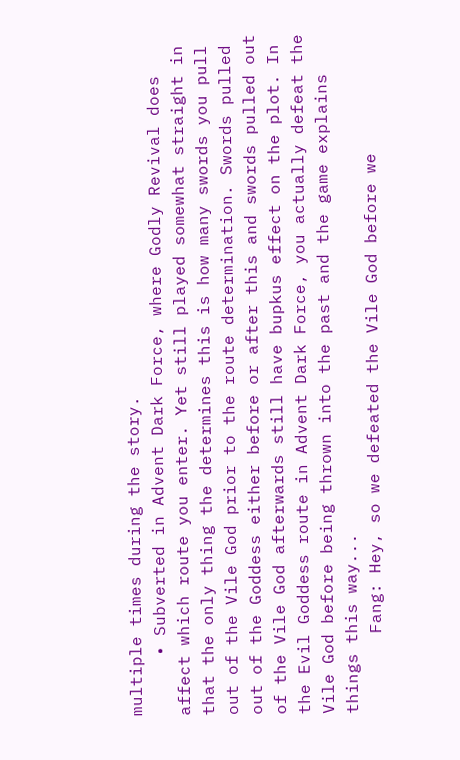multiple times during the story.
      • Subverted in Advent Dark Force, where Godly Revival does affect which route you enter. Yet still played somewhat straight in that the only thing the determines this is how many swords you pull out of the Vile God prior to the route determination. Swords pulled out of the Goddess either before or after this and swords pulled out of the Vile God afterwards still have bupkus effect on the plot. In the Evil Goddess route in Advent Dark Force, you actually defeat the Vile God before being thrown into the past and the game explains things this way...
        Fang: Hey, so we defeated the Vile God before we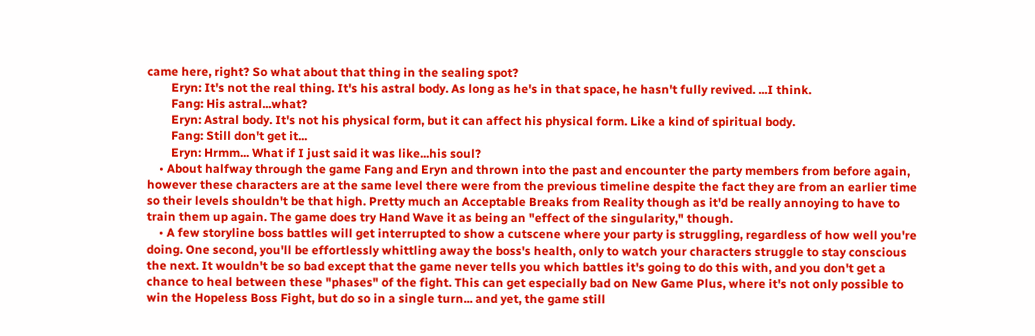came here, right? So what about that thing in the sealing spot?
        Eryn: It's not the real thing. It's his astral body. As long as he's in that space, he hasn't fully revived. ...I think.
        Fang: His astral...what?
        Eryn: Astral body. It's not his physical form, but it can affect his physical form. Like a kind of spiritual body.
        Fang: Still don't get it...
        Eryn: Hrmm... What if I just said it was like...his soul?
    • About halfway through the game Fang and Eryn and thrown into the past and encounter the party members from before again, however these characters are at the same level there were from the previous timeline despite the fact they are from an earlier time so their levels shouldn't be that high. Pretty much an Acceptable Breaks from Reality though as it'd be really annoying to have to train them up again. The game does try Hand Wave it as being an "effect of the singularity," though.
    • A few storyline boss battles will get interrupted to show a cutscene where your party is struggling, regardless of how well you're doing. One second, you'll be effortlessly whittling away the boss's health, only to watch your characters struggle to stay conscious the next. It wouldn't be so bad except that the game never tells you which battles it's going to do this with, and you don't get a chance to heal between these "phases" of the fight. This can get especially bad on New Game Plus, where it's not only possible to win the Hopeless Boss Fight, but do so in a single turn... and yet, the game still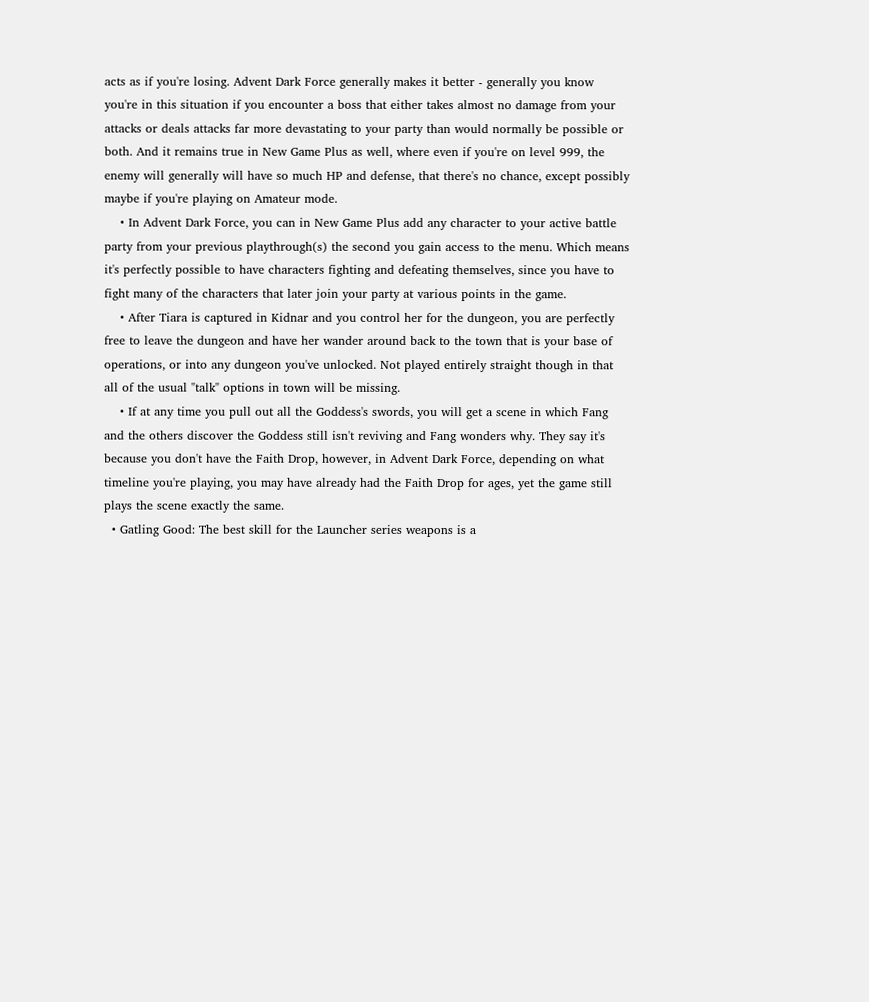acts as if you're losing. Advent Dark Force generally makes it better - generally you know you're in this situation if you encounter a boss that either takes almost no damage from your attacks or deals attacks far more devastating to your party than would normally be possible or both. And it remains true in New Game Plus as well, where even if you're on level 999, the enemy will generally will have so much HP and defense, that there's no chance, except possibly maybe if you're playing on Amateur mode.
    • In Advent Dark Force, you can in New Game Plus add any character to your active battle party from your previous playthrough(s) the second you gain access to the menu. Which means it's perfectly possible to have characters fighting and defeating themselves, since you have to fight many of the characters that later join your party at various points in the game.
    • After Tiara is captured in Kidnar and you control her for the dungeon, you are perfectly free to leave the dungeon and have her wander around back to the town that is your base of operations, or into any dungeon you've unlocked. Not played entirely straight though in that all of the usual "talk" options in town will be missing.
    • If at any time you pull out all the Goddess's swords, you will get a scene in which Fang and the others discover the Goddess still isn't reviving and Fang wonders why. They say it's because you don't have the Faith Drop, however, in Advent Dark Force, depending on what timeline you're playing, you may have already had the Faith Drop for ages, yet the game still plays the scene exactly the same.
  • Gatling Good: The best skill for the Launcher series weapons is a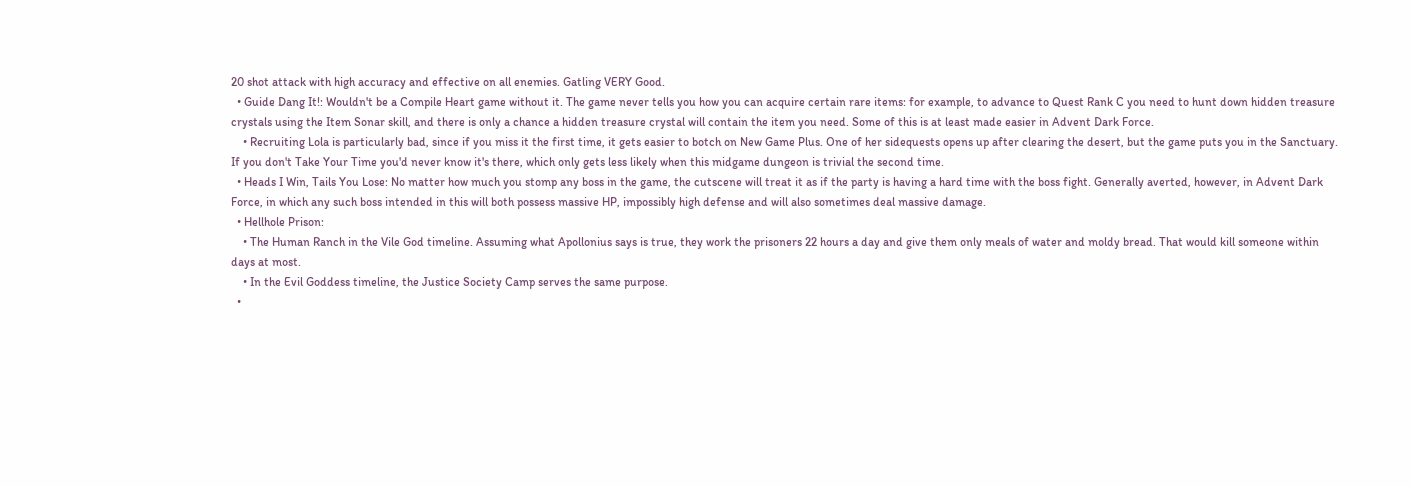20 shot attack with high accuracy and effective on all enemies. Gatling VERY Good.
  • Guide Dang It!: Wouldn't be a Compile Heart game without it. The game never tells you how you can acquire certain rare items: for example, to advance to Quest Rank C you need to hunt down hidden treasure crystals using the Item Sonar skill, and there is only a chance a hidden treasure crystal will contain the item you need. Some of this is at least made easier in Advent Dark Force.
    • Recruiting Lola is particularly bad, since if you miss it the first time, it gets easier to botch on New Game Plus. One of her sidequests opens up after clearing the desert, but the game puts you in the Sanctuary. If you don't Take Your Time you'd never know it's there, which only gets less likely when this midgame dungeon is trivial the second time.
  • Heads I Win, Tails You Lose: No matter how much you stomp any boss in the game, the cutscene will treat it as if the party is having a hard time with the boss fight. Generally averted, however, in Advent Dark Force, in which any such boss intended in this will both possess massive HP, impossibly high defense and will also sometimes deal massive damage.
  • Hellhole Prison:
    • The Human Ranch in the Vile God timeline. Assuming what Apollonius says is true, they work the prisoners 22 hours a day and give them only meals of water and moldy bread. That would kill someone within days at most.
    • In the Evil Goddess timeline, the Justice Society Camp serves the same purpose.
  •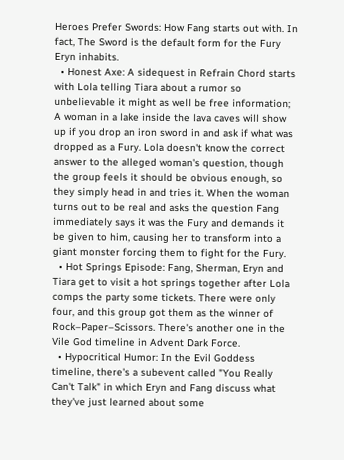Heroes Prefer Swords: How Fang starts out with. In fact, The Sword is the default form for the Fury Eryn inhabits.
  • Honest Axe: A sidequest in Refrain Chord starts with Lola telling Tiara about a rumor so unbelievable it might as well be free information; A woman in a lake inside the lava caves will show up if you drop an iron sword in and ask if what was dropped as a Fury. Lola doesn't know the correct answer to the alleged woman's question, though the group feels it should be obvious enough, so they simply head in and tries it. When the woman turns out to be real and asks the question Fang immediately says it was the Fury and demands it be given to him, causing her to transform into a giant monster forcing them to fight for the Fury.
  • Hot Springs Episode: Fang, Sherman, Eryn and Tiara get to visit a hot springs together after Lola comps the party some tickets. There were only four, and this group got them as the winner of Rock–Paper–Scissors. There's another one in the Vile God timeline in Advent Dark Force.
  • Hypocritical Humor: In the Evil Goddess timeline, there's a subevent called "You Really Can't Talk" in which Eryn and Fang discuss what they've just learned about some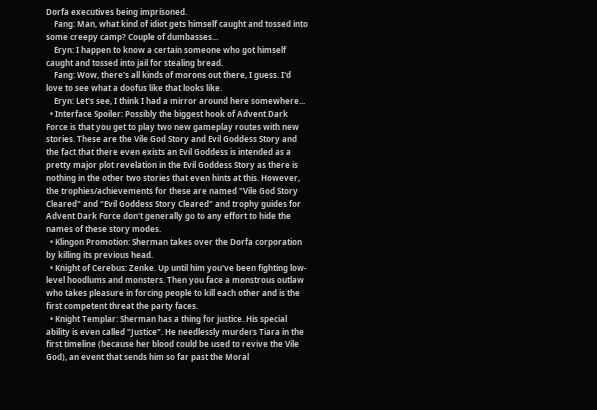Dorfa executives being imprisoned.
    Fang: Man, what kind of idiot gets himself caught and tossed into some creepy camp? Couple of dumbasses...
    Eryn: I happen to know a certain someone who got himself caught and tossed into jail for stealing bread.
    Fang: Wow, there's all kinds of morons out there, I guess. I'd love to see what a doofus like that looks like.
    Eryn: Let's see, I think I had a mirror around here somewhere...
  • Interface Spoiler: Possibly the biggest hook of Advent Dark Force is that you get to play two new gameplay routes with new stories. These are the Vile God Story and Evil Goddess Story and the fact that there even exists an Evil Goddess is intended as a pretty major plot revelation in the Evil Goddess Story as there is nothing in the other two stories that even hints at this. However, the trophies/achievements for these are named "Vile God Story Cleared" and "Evil Goddess Story Cleared" and trophy guides for Advent Dark Force don't generally go to any effort to hide the names of these story modes.
  • Klingon Promotion: Sherman takes over the Dorfa corporation by killing its previous head.
  • Knight of Cerebus: Zenke. Up until him you've been fighting low-level hoodlums and monsters. Then you face a monstrous outlaw who takes pleasure in forcing people to kill each other and is the first competent threat the party faces.
  • Knight Templar: Sherman has a thing for justice. His special ability is even called "Justice". He needlessly murders Tiara in the first timeline (because her blood could be used to revive the Vile God), an event that sends him so far past the Moral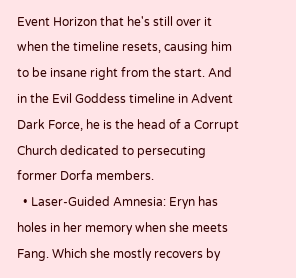Event Horizon that he's still over it when the timeline resets, causing him to be insane right from the start. And in the Evil Goddess timeline in Advent Dark Force, he is the head of a Corrupt Church dedicated to persecuting former Dorfa members.
  • Laser-Guided Amnesia: Eryn has holes in her memory when she meets Fang. Which she mostly recovers by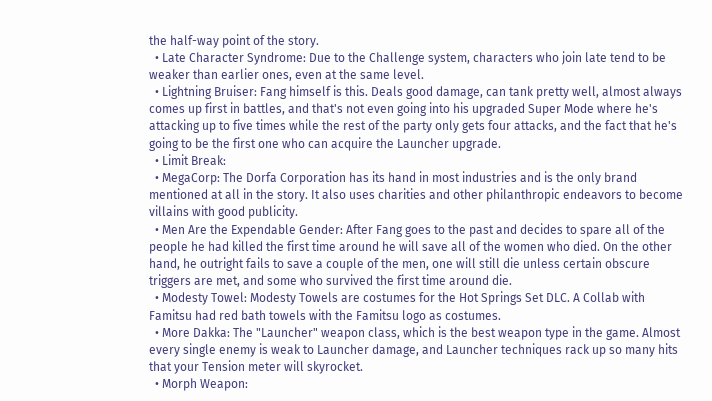the half-way point of the story.
  • Late Character Syndrome: Due to the Challenge system, characters who join late tend to be weaker than earlier ones, even at the same level.
  • Lightning Bruiser: Fang himself is this. Deals good damage, can tank pretty well, almost always comes up first in battles, and that's not even going into his upgraded Super Mode where he's attacking up to five times while the rest of the party only gets four attacks, and the fact that he's going to be the first one who can acquire the Launcher upgrade.
  • Limit Break:
  • MegaCorp: The Dorfa Corporation has its hand in most industries and is the only brand mentioned at all in the story. It also uses charities and other philanthropic endeavors to become villains with good publicity.
  • Men Are the Expendable Gender: After Fang goes to the past and decides to spare all of the people he had killed the first time around he will save all of the women who died. On the other hand, he outright fails to save a couple of the men, one will still die unless certain obscure triggers are met, and some who survived the first time around die.
  • Modesty Towel: Modesty Towels are costumes for the Hot Springs Set DLC. A Collab with Famitsu had red bath towels with the Famitsu logo as costumes.
  • More Dakka: The "Launcher" weapon class, which is the best weapon type in the game. Almost every single enemy is weak to Launcher damage, and Launcher techniques rack up so many hits that your Tension meter will skyrocket.
  • Morph Weapon: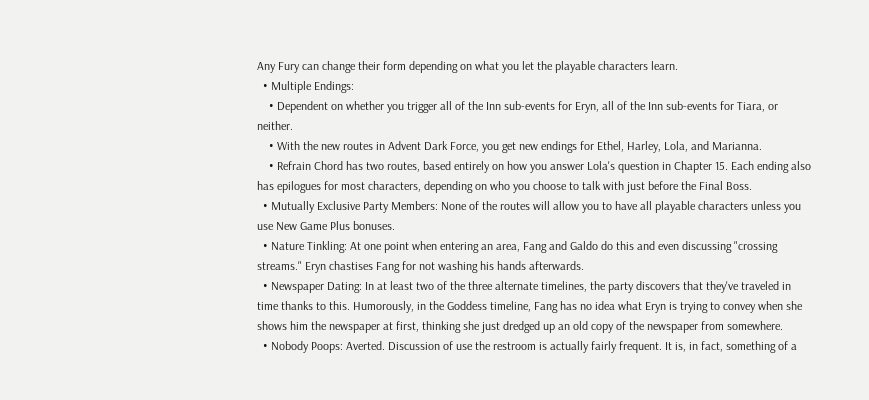Any Fury can change their form depending on what you let the playable characters learn.
  • Multiple Endings:
    • Dependent on whether you trigger all of the Inn sub-events for Eryn, all of the Inn sub-events for Tiara, or neither.
    • With the new routes in Advent Dark Force, you get new endings for Ethel, Harley, Lola, and Marianna.
    • Refrain Chord has two routes, based entirely on how you answer Lola's question in Chapter 15. Each ending also has epilogues for most characters, depending on who you choose to talk with just before the Final Boss.
  • Mutually Exclusive Party Members: None of the routes will allow you to have all playable characters unless you use New Game Plus bonuses.
  • Nature Tinkling: At one point when entering an area, Fang and Galdo do this and even discussing "crossing streams." Eryn chastises Fang for not washing his hands afterwards.
  • Newspaper Dating: In at least two of the three alternate timelines, the party discovers that they've traveled in time thanks to this. Humorously, in the Goddess timeline, Fang has no idea what Eryn is trying to convey when she shows him the newspaper at first, thinking she just dredged up an old copy of the newspaper from somewhere.
  • Nobody Poops: Averted. Discussion of use the restroom is actually fairly frequent. It is, in fact, something of a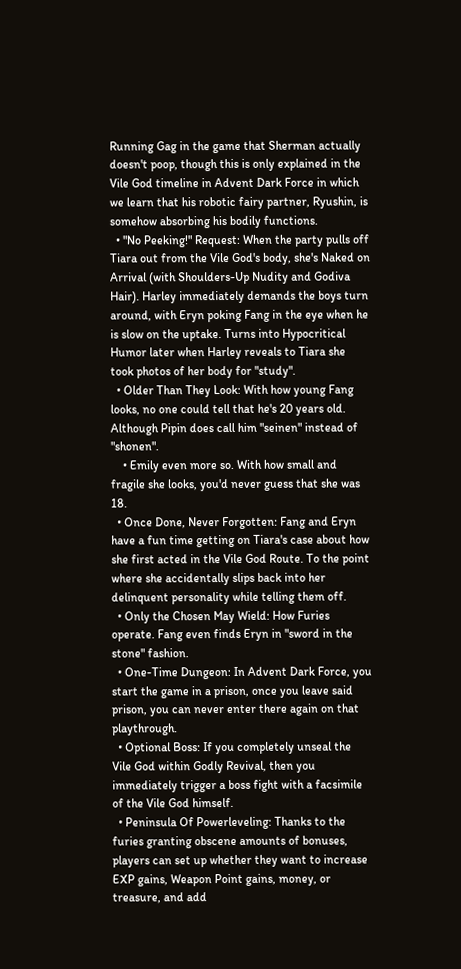Running Gag in the game that Sherman actually doesn't poop, though this is only explained in the Vile God timeline in Advent Dark Force in which we learn that his robotic fairy partner, Ryushin, is somehow absorbing his bodily functions.
  • "No Peeking!" Request: When the party pulls off Tiara out from the Vile God's body, she's Naked on Arrival (with Shoulders-Up Nudity and Godiva Hair). Harley immediately demands the boys turn around, with Eryn poking Fang in the eye when he is slow on the uptake. Turns into Hypocritical Humor later when Harley reveals to Tiara she took photos of her body for "study".
  • Older Than They Look: With how young Fang looks, no one could tell that he's 20 years old. Although Pipin does call him "seinen" instead of "shonen".
    • Emily even more so. With how small and fragile she looks, you'd never guess that she was 18.
  • Once Done, Never Forgotten: Fang and Eryn have a fun time getting on Tiara's case about how she first acted in the Vile God Route. To the point where she accidentally slips back into her delinquent personality while telling them off.
  • Only the Chosen May Wield: How Furies operate. Fang even finds Eryn in "sword in the stone" fashion.
  • One-Time Dungeon: In Advent Dark Force, you start the game in a prison, once you leave said prison, you can never enter there again on that playthrough.
  • Optional Boss: If you completely unseal the Vile God within Godly Revival, then you immediately trigger a boss fight with a facsimile of the Vile God himself.
  • Peninsula Of Powerleveling: Thanks to the furies granting obscene amounts of bonuses, players can set up whether they want to increase EXP gains, Weapon Point gains, money, or treasure, and add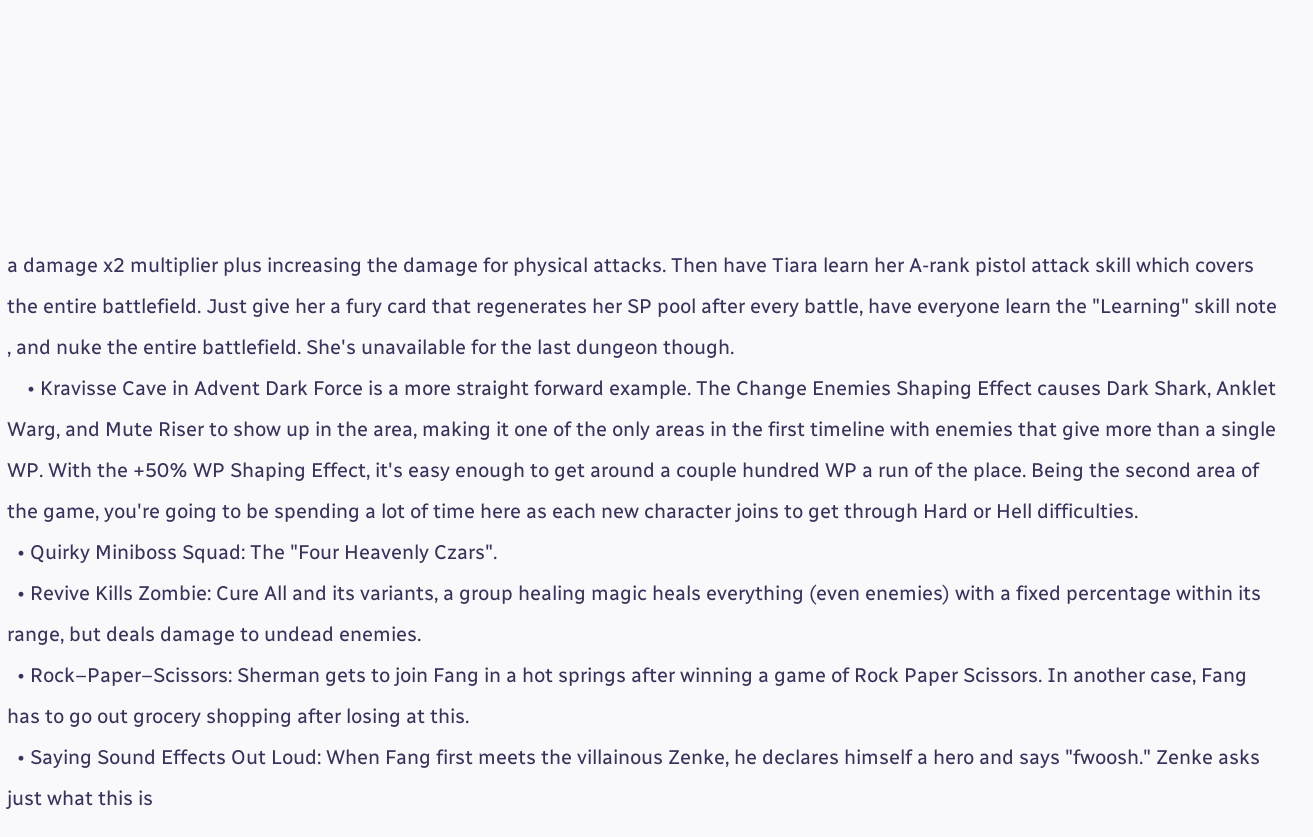a damage x2 multiplier plus increasing the damage for physical attacks. Then have Tiara learn her A-rank pistol attack skill which covers the entire battlefield. Just give her a fury card that regenerates her SP pool after every battle, have everyone learn the "Learning" skill note , and nuke the entire battlefield. She's unavailable for the last dungeon though.
    • Kravisse Cave in Advent Dark Force is a more straight forward example. The Change Enemies Shaping Effect causes Dark Shark, Anklet Warg, and Mute Riser to show up in the area, making it one of the only areas in the first timeline with enemies that give more than a single WP. With the +50% WP Shaping Effect, it's easy enough to get around a couple hundred WP a run of the place. Being the second area of the game, you're going to be spending a lot of time here as each new character joins to get through Hard or Hell difficulties.
  • Quirky Miniboss Squad: The "Four Heavenly Czars".
  • Revive Kills Zombie: Cure All and its variants, a group healing magic heals everything (even enemies) with a fixed percentage within its range, but deals damage to undead enemies.
  • Rock–Paper–Scissors: Sherman gets to join Fang in a hot springs after winning a game of Rock Paper Scissors. In another case, Fang has to go out grocery shopping after losing at this.
  • Saying Sound Effects Out Loud: When Fang first meets the villainous Zenke, he declares himself a hero and says "fwoosh." Zenke asks just what this is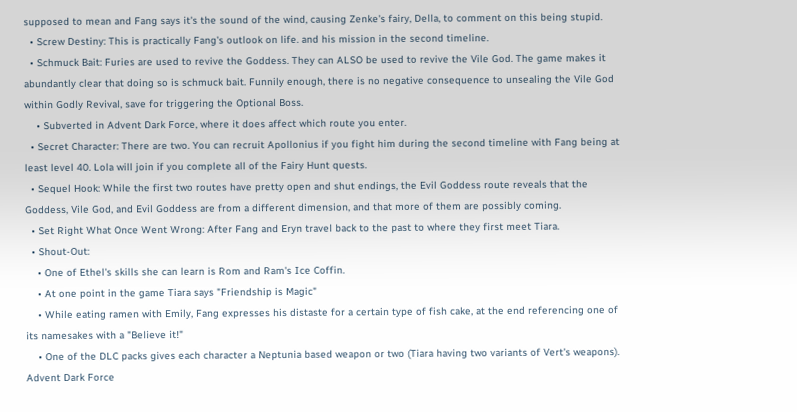supposed to mean and Fang says it's the sound of the wind, causing Zenke's fairy, Della, to comment on this being stupid.
  • Screw Destiny: This is practically Fang's outlook on life. and his mission in the second timeline.
  • Schmuck Bait: Furies are used to revive the Goddess. They can ALSO be used to revive the Vile God. The game makes it abundantly clear that doing so is schmuck bait. Funnily enough, there is no negative consequence to unsealing the Vile God within Godly Revival, save for triggering the Optional Boss.
    • Subverted in Advent Dark Force, where it does affect which route you enter.
  • Secret Character: There are two. You can recruit Apollonius if you fight him during the second timeline with Fang being at least level 40. Lola will join if you complete all of the Fairy Hunt quests.
  • Sequel Hook: While the first two routes have pretty open and shut endings, the Evil Goddess route reveals that the Goddess, Vile God, and Evil Goddess are from a different dimension, and that more of them are possibly coming.
  • Set Right What Once Went Wrong: After Fang and Eryn travel back to the past to where they first meet Tiara.
  • Shout-Out:
    • One of Ethel's skills she can learn is Rom and Ram's Ice Coffin.
    • At one point in the game Tiara says "Friendship is Magic"
    • While eating ramen with Emily, Fang expresses his distaste for a certain type of fish cake, at the end referencing one of its namesakes with a "Believe it!"
    • One of the DLC packs gives each character a Neptunia based weapon or two (Tiara having two variants of Vert's weapons). Advent Dark Force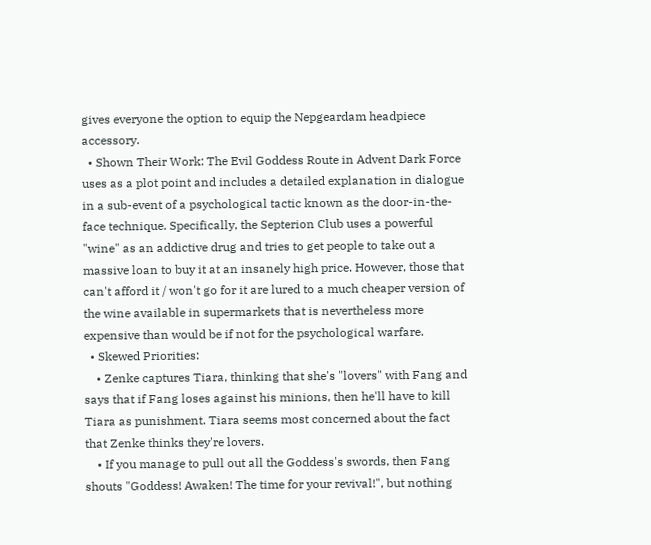gives everyone the option to equip the Nepgeardam headpiece accessory.
  • Shown Their Work: The Evil Goddess Route in Advent Dark Force uses as a plot point and includes a detailed explanation in dialogue in a sub-event of a psychological tactic known as the door-in-the-face technique. Specifically, the Septerion Club uses a powerful "wine" as an addictive drug and tries to get people to take out a massive loan to buy it at an insanely high price. However, those that can't afford it / won't go for it are lured to a much cheaper version of the wine available in supermarkets that is nevertheless more expensive than would be if not for the psychological warfare.
  • Skewed Priorities:
    • Zenke captures Tiara, thinking that she's "lovers" with Fang and says that if Fang loses against his minions, then he'll have to kill Tiara as punishment. Tiara seems most concerned about the fact that Zenke thinks they're lovers.
    • If you manage to pull out all the Goddess's swords, then Fang shouts "Goddess! Awaken! The time for your revival!", but nothing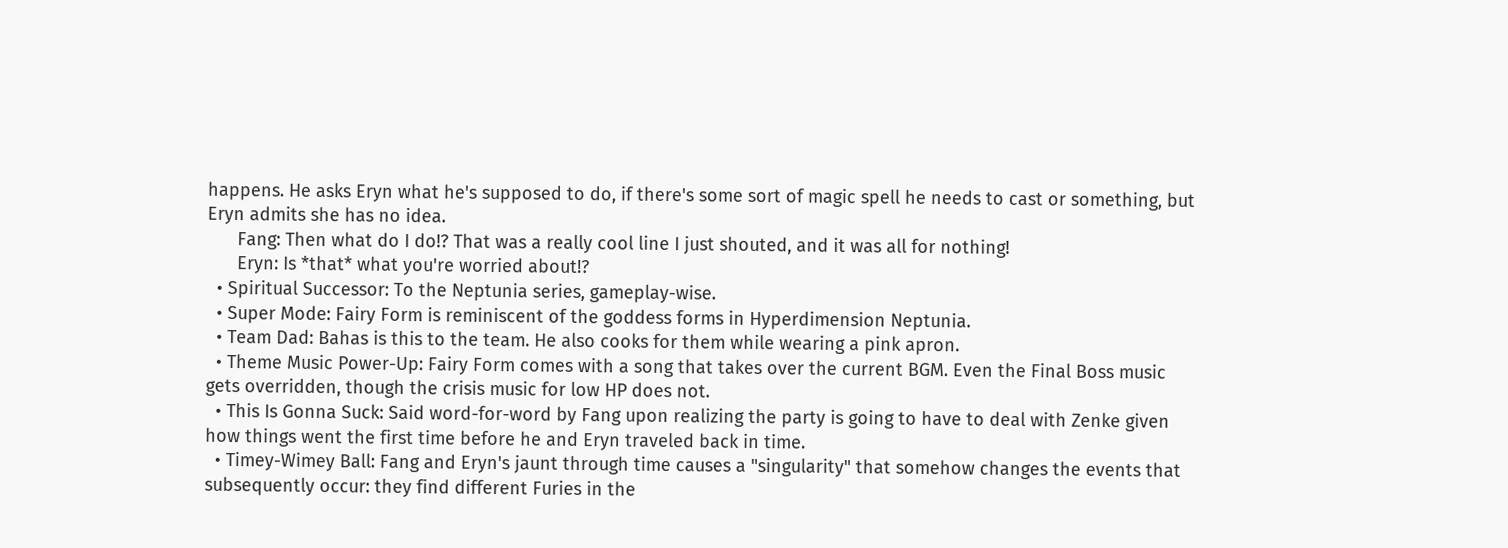happens. He asks Eryn what he's supposed to do, if there's some sort of magic spell he needs to cast or something, but Eryn admits she has no idea.
      Fang: Then what do I do!? That was a really cool line I just shouted, and it was all for nothing!
      Eryn: Is *that* what you're worried about!?
  • Spiritual Successor: To the Neptunia series, gameplay-wise.
  • Super Mode: Fairy Form is reminiscent of the goddess forms in Hyperdimension Neptunia.
  • Team Dad: Bahas is this to the team. He also cooks for them while wearing a pink apron.
  • Theme Music Power-Up: Fairy Form comes with a song that takes over the current BGM. Even the Final Boss music gets overridden, though the crisis music for low HP does not.
  • This Is Gonna Suck: Said word-for-word by Fang upon realizing the party is going to have to deal with Zenke given how things went the first time before he and Eryn traveled back in time.
  • Timey-Wimey Ball: Fang and Eryn's jaunt through time causes a "singularity" that somehow changes the events that subsequently occur: they find different Furies in the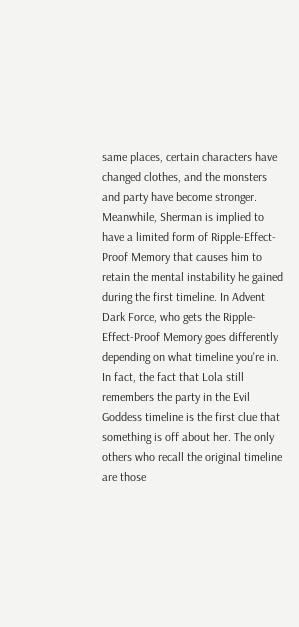same places, certain characters have changed clothes, and the monsters and party have become stronger. Meanwhile, Sherman is implied to have a limited form of Ripple-Effect-Proof Memory that causes him to retain the mental instability he gained during the first timeline. In Advent Dark Force, who gets the Ripple-Effect-Proof Memory goes differently depending on what timeline you're in. In fact, the fact that Lola still remembers the party in the Evil Goddess timeline is the first clue that something is off about her. The only others who recall the original timeline are those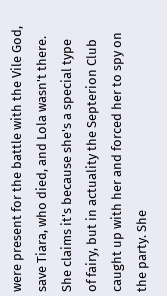were present for the battle with the Vile God, save Tiara, who died, and Lola wasn't there. She claims it's because she's a special type of fairy, but in actuality the Septerion Club caught up with her and forced her to spy on the party. She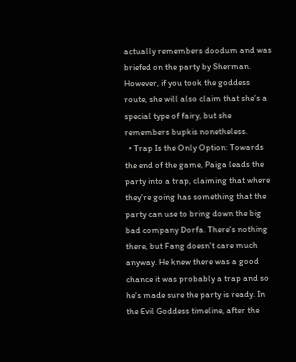actually remembers doodum and was briefed on the party by Sherman. However, if you took the goddess route, she will also claim that she's a special type of fairy, but she remembers bupkis nonetheless.
  • Trap Is the Only Option: Towards the end of the game, Paiga leads the party into a trap, claiming that where they're going has something that the party can use to bring down the big bad company Dorfa. There's nothing there, but Fang doesn't care much anyway. He knew there was a good chance it was probably a trap and so he's made sure the party is ready. In the Evil Goddess timeline, after the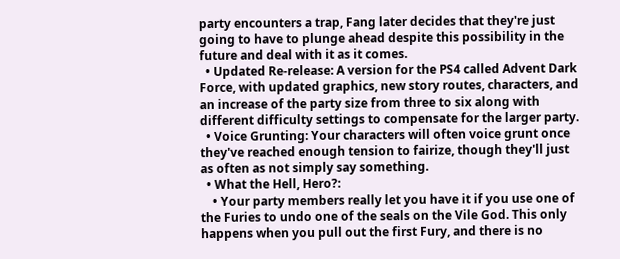party encounters a trap, Fang later decides that they're just going to have to plunge ahead despite this possibility in the future and deal with it as it comes.
  • Updated Re-release: A version for the PS4 called Advent Dark Force, with updated graphics, new story routes, characters, and an increase of the party size from three to six along with different difficulty settings to compensate for the larger party.
  • Voice Grunting: Your characters will often voice grunt once they've reached enough tension to fairize, though they'll just as often as not simply say something.
  • What the Hell, Hero?:
    • Your party members really let you have it if you use one of the Furies to undo one of the seals on the Vile God. This only happens when you pull out the first Fury, and there is no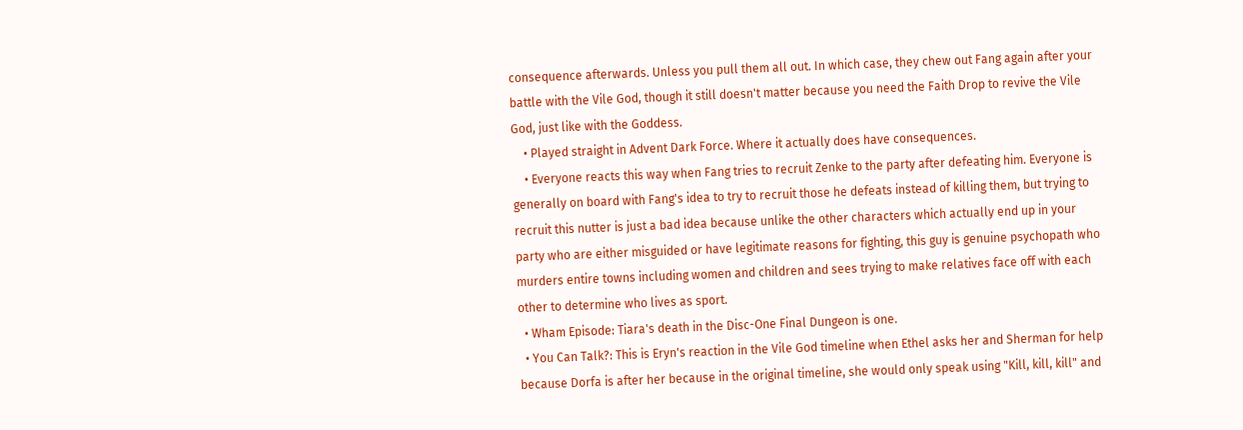consequence afterwards. Unless you pull them all out. In which case, they chew out Fang again after your battle with the Vile God, though it still doesn't matter because you need the Faith Drop to revive the Vile God, just like with the Goddess.
    • Played straight in Advent Dark Force. Where it actually does have consequences.
    • Everyone reacts this way when Fang tries to recruit Zenke to the party after defeating him. Everyone is generally on board with Fang's idea to try to recruit those he defeats instead of killing them, but trying to recruit this nutter is just a bad idea because unlike the other characters which actually end up in your party who are either misguided or have legitimate reasons for fighting, this guy is genuine psychopath who murders entire towns including women and children and sees trying to make relatives face off with each other to determine who lives as sport.
  • Wham Episode: Tiara's death in the Disc-One Final Dungeon is one.
  • You Can Talk?: This is Eryn's reaction in the Vile God timeline when Ethel asks her and Sherman for help because Dorfa is after her because in the original timeline, she would only speak using "Kill, kill, kill" and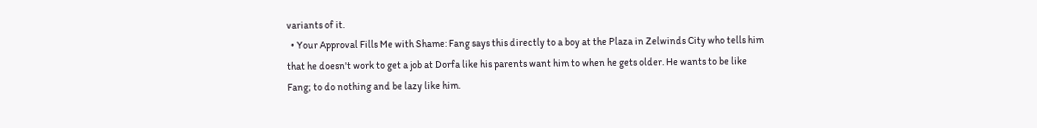variants of it.
  • Your Approval Fills Me with Shame: Fang says this directly to a boy at the Plaza in Zelwinds City who tells him that he doesn't work to get a job at Dorfa like his parents want him to when he gets older. He wants to be like Fang; to do nothing and be lazy like him.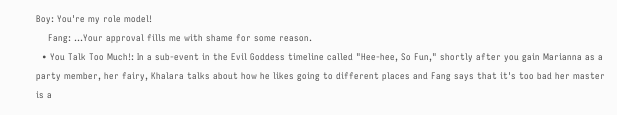Boy: You're my role model!
    Fang: ...Your approval fills me with shame for some reason.
  • You Talk Too Much!: In a sub-event in the Evil Goddess timeline called "Hee-hee, So Fun," shortly after you gain Marianna as a party member, her fairy, Khalara talks about how he likes going to different places and Fang says that it's too bad her master is a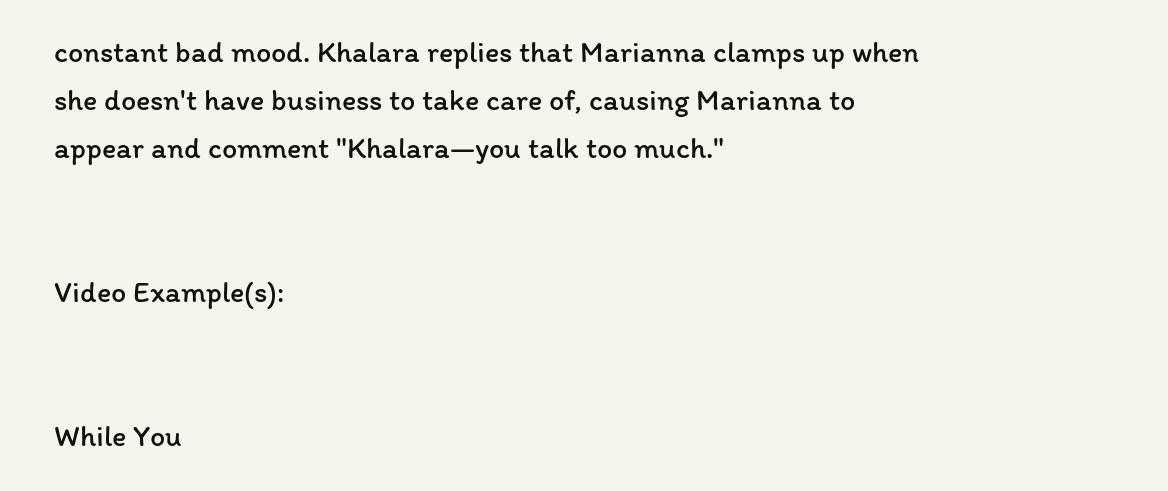constant bad mood. Khalara replies that Marianna clamps up when she doesn't have business to take care of, causing Marianna to appear and comment "Khalara—you talk too much."


Video Example(s):


While You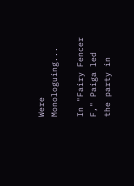Were Monologuing...

In "Fairy Fencer F," Paiga led the party in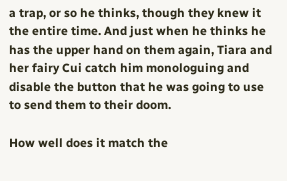a trap, or so he thinks, though they knew it the entire time. And just when he thinks he has the upper hand on them again, Tiara and her fairy Cui catch him monologuing and disable the button that he was going to use to send them to their doom.

How well does it match the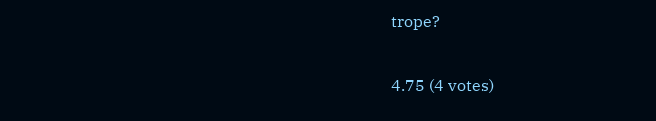trope?

4.75 (4 votes)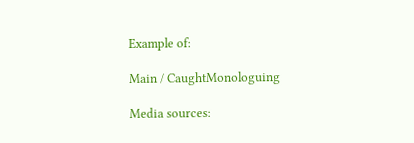Example of:

Main / CaughtMonologuing

Media sources: